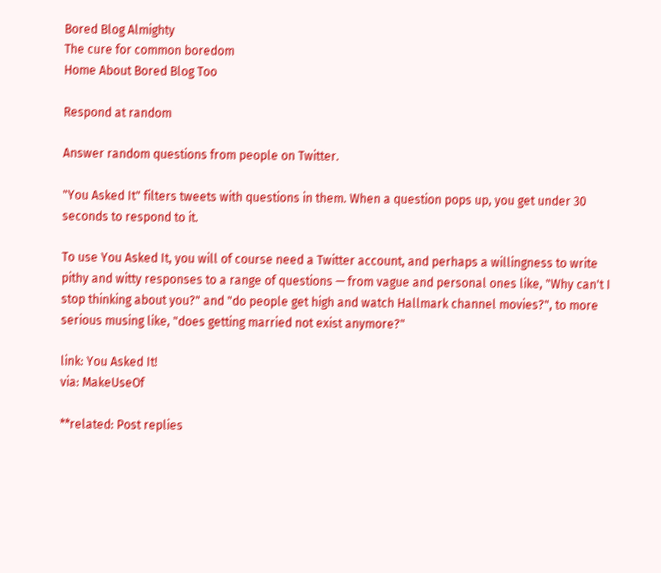Bored Blog Almighty
The cure for common boredom
Home About Bored Blog Too

Respond at random

Answer random questions from people on Twitter.

"You Asked It" filters tweets with questions in them. When a question pops up, you get under 30 seconds to respond to it.

To use You Asked It, you will of course need a Twitter account, and perhaps a willingness to write pithy and witty responses to a range of questions — from vague and personal ones like, "Why can't I stop thinking about you?" and "do people get high and watch Hallmark channel movies?", to more serious musing like, "does getting married not exist anymore?"

link: You Asked It!
via: MakeUseOf

**related: Post replies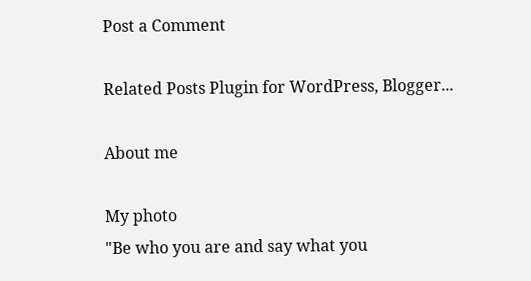Post a Comment

Related Posts Plugin for WordPress, Blogger...

About me

My photo
"Be who you are and say what you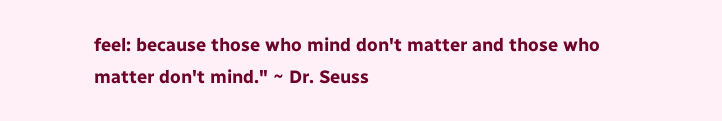feel: because those who mind don't matter and those who matter don't mind." ~ Dr. Seuss